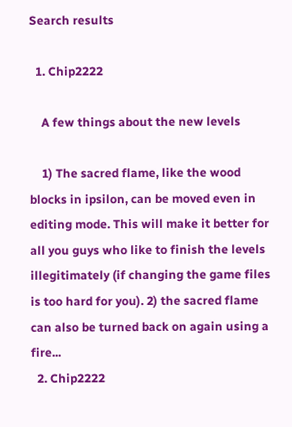Search results

  1. Chip2222

    A few things about the new levels

    1) The sacred flame, like the wood blocks in ipsilon, can be moved even in editing mode. This will make it better for all you guys who like to finish the levels illegitimately (if changing the game files is too hard for you). 2) the sacred flame can also be turned back on again using a fire...
  2. Chip2222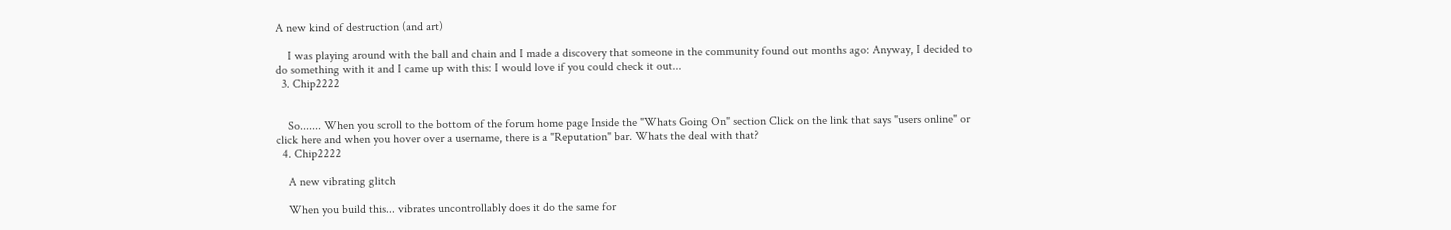A new kind of destruction (and art)

    I was playing around with the ball and chain and I made a discovery that someone in the community found out months ago: Anyway, I decided to do something with it and I came up with this: I would love if you could check it out...
  3. Chip2222


    So....... When you scroll to the bottom of the forum home page Inside the "Whats Going On" section Click on the link that says "users online" or click here and when you hover over a username, there is a "Reputation" bar. Whats the deal with that?
  4. Chip2222

    A new vibrating glitch

    When you build this... vibrates uncontrollably does it do the same for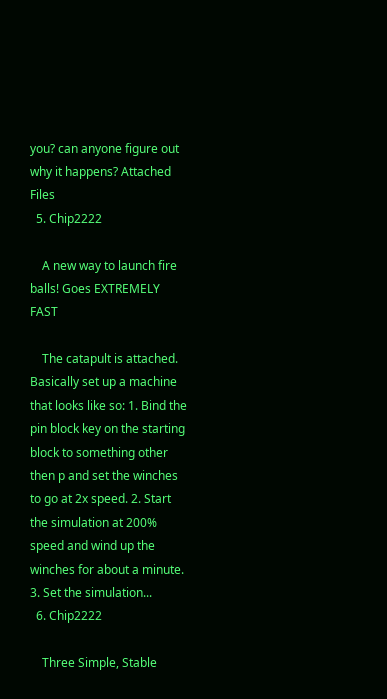you? can anyone figure out why it happens? Attached Files
  5. Chip2222

    A new way to launch fire balls! Goes EXTREMELY FAST

    The catapult is attached. Basically set up a machine that looks like so: 1. Bind the pin block key on the starting block to something other then p and set the winches to go at 2x speed. 2. Start the simulation at 200% speed and wind up the winches for about a minute. 3. Set the simulation...
  6. Chip2222

    Three Simple, Stable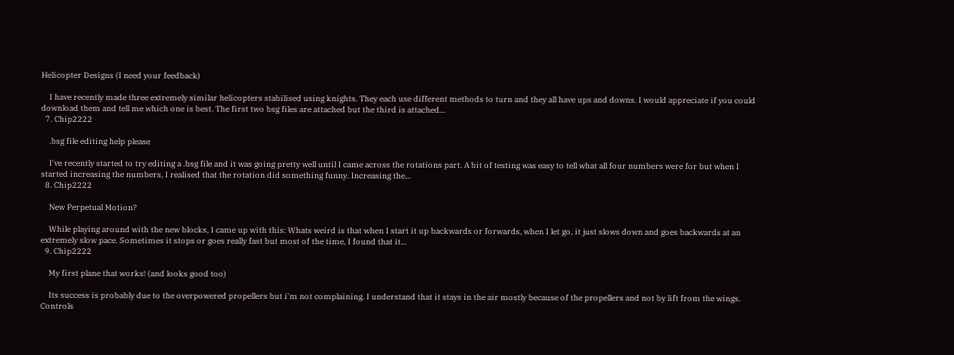Helicopter Designs (I need your feedback)

    I have recently made three extremely similar helicopters stabilised using knights. They each use different methods to turn and they all have ups and downs. I would appreciate if you could download them and tell me which one is best. The first two bsg files are attached but the third is attached...
  7. Chip2222

    .bsg file editing help please

    I've recently started to try editing a .bsg file and it was going pretty well until I came across the rotations part. A bit of testing was easy to tell what all four numbers were for but when I started increasing the numbers, I realised that the rotation did something funny. Increasing the...
  8. Chip2222

    New Perpetual Motion?

    While playing around with the new blocks, I came up with this: Whats weird is that when I start it up backwards or forwards, when I let go, it just slows down and goes backwards at an extremely slow pace. Sometimes it stops or goes really fast but most of the time, I found that it...
  9. Chip2222

    My first plane that works! (and looks good too)

    Its success is probably due to the overpowered propellers but i'm not complaining. I understand that it stays in the air mostly because of the propellers and not by lift from the wings. Controls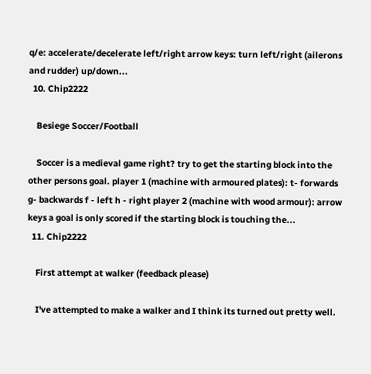q/e: accelerate/decelerate left/right arrow keys: turn left/right (ailerons and rudder) up/down...
  10. Chip2222

    Besiege Soccer/Football

    Soccer is a medieval game right? try to get the starting block into the other persons goal. player 1 (machine with armoured plates): t- forwards g- backwards f - left h - right player 2 (machine with wood armour): arrow keys a goal is only scored if the starting block is touching the...
  11. Chip2222

    First attempt at walker (feedback please)

    I've attempted to make a walker and I think its turned out pretty well.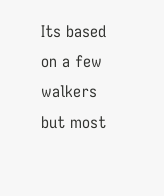Its based on a few walkers but most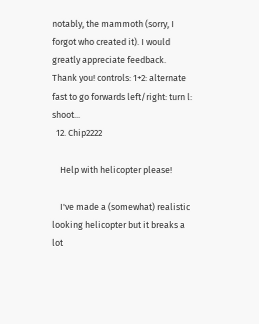notably, the mammoth (sorry, I forgot who created it). I would greatly appreciate feedback. Thank you! controls: 1+2: alternate fast to go forwards left/right: turn l: shoot...
  12. Chip2222

    Help with helicopter please!

    I've made a (somewhat) realistic looking helicopter but it breaks a lot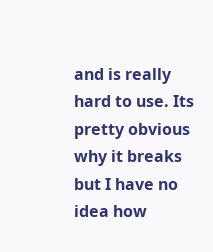and is really hard to use. Its pretty obvious why it breaks but I have no idea how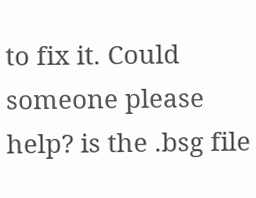to fix it. Could someone please help? is the .bsg file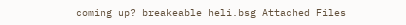coming up? breakeable heli.bsg Attached Files